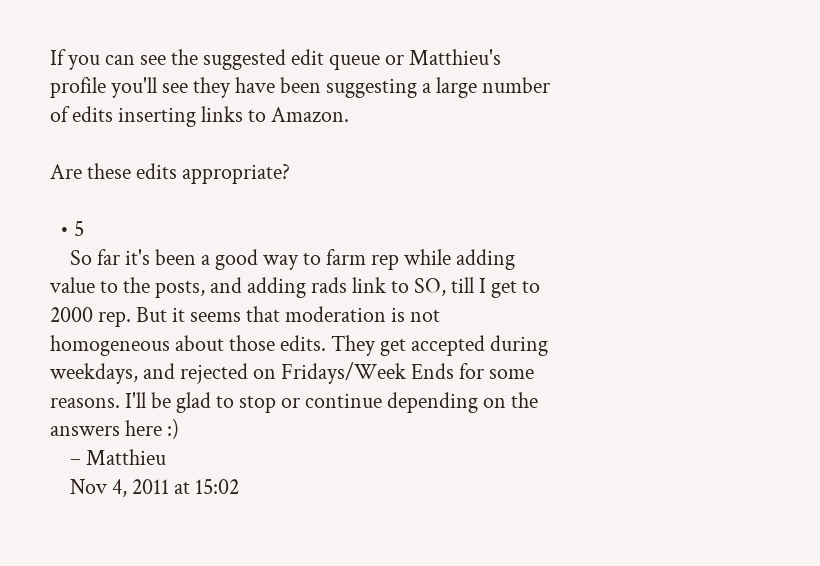If you can see the suggested edit queue or Matthieu's profile you'll see they have been suggesting a large number of edits inserting links to Amazon.

Are these edits appropriate?

  • 5
    So far it's been a good way to farm rep while adding value to the posts, and adding rads link to SO, till I get to 2000 rep. But it seems that moderation is not homogeneous about those edits. They get accepted during weekdays, and rejected on Fridays/Week Ends for some reasons. I'll be glad to stop or continue depending on the answers here :)
    – Matthieu
    Nov 4, 2011 at 15:02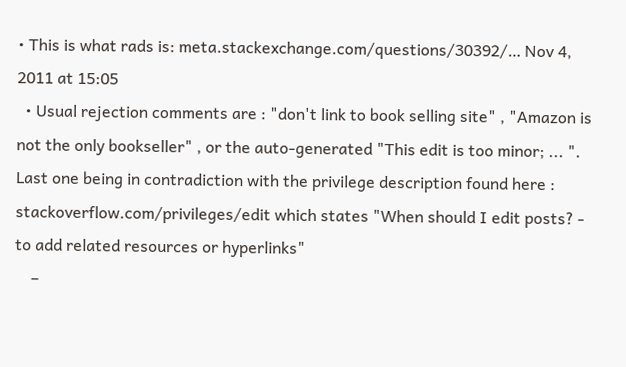• This is what rads is: meta.stackexchange.com/questions/30392/… Nov 4, 2011 at 15:05
  • Usual rejection comments are : "don't link to book selling site" , "Amazon is not the only bookseller" , or the auto-generated "This edit is too minor; ... ". Last one being in contradiction with the privilege description found here : stackoverflow.com/privileges/edit which states "When should I edit posts? - to add related resources or hyperlinks"
    –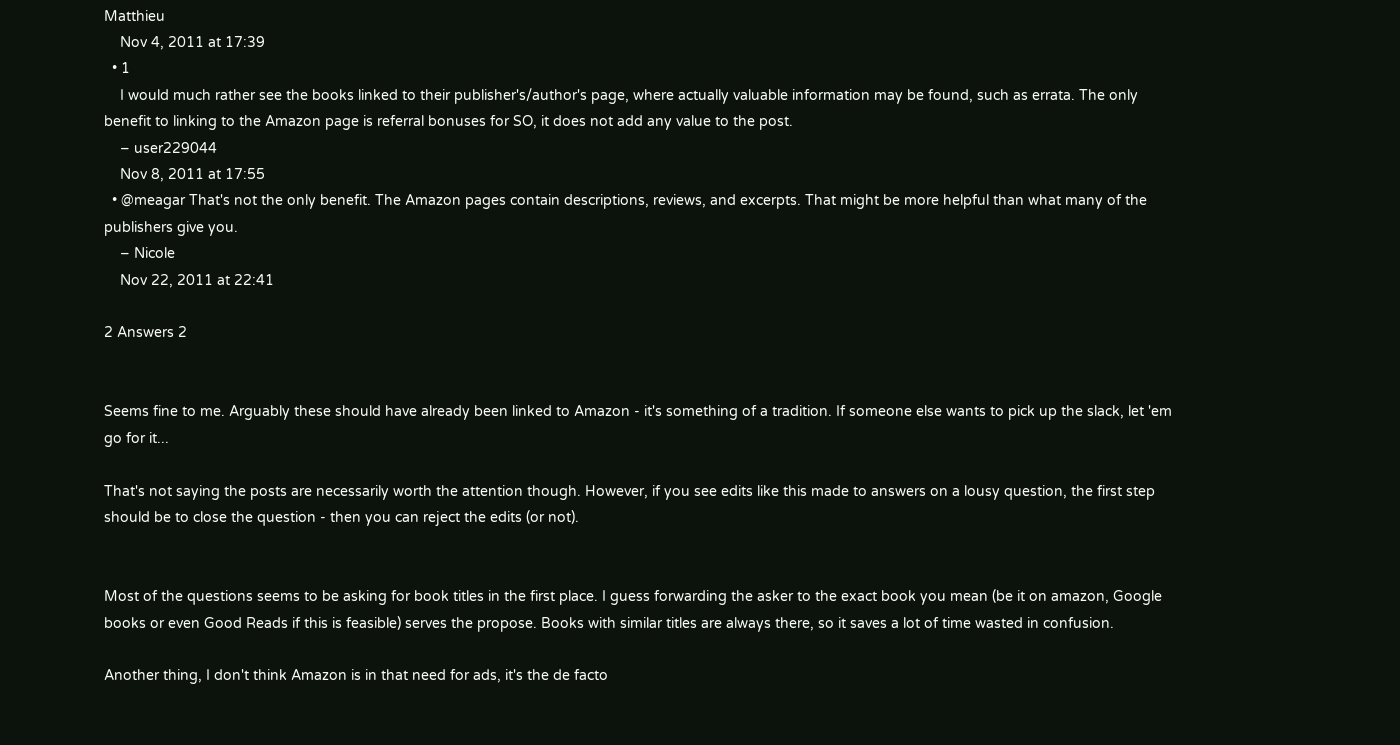Matthieu
    Nov 4, 2011 at 17:39
  • 1
    I would much rather see the books linked to their publisher's/author's page, where actually valuable information may be found, such as errata. The only benefit to linking to the Amazon page is referral bonuses for SO, it does not add any value to the post.
    – user229044
    Nov 8, 2011 at 17:55
  • @meagar That's not the only benefit. The Amazon pages contain descriptions, reviews, and excerpts. That might be more helpful than what many of the publishers give you.
    – Nicole
    Nov 22, 2011 at 22:41

2 Answers 2


Seems fine to me. Arguably these should have already been linked to Amazon - it's something of a tradition. If someone else wants to pick up the slack, let 'em go for it...

That's not saying the posts are necessarily worth the attention though. However, if you see edits like this made to answers on a lousy question, the first step should be to close the question - then you can reject the edits (or not).


Most of the questions seems to be asking for book titles in the first place. I guess forwarding the asker to the exact book you mean (be it on amazon, Google books or even Good Reads if this is feasible) serves the propose. Books with similar titles are always there, so it saves a lot of time wasted in confusion.

Another thing, I don't think Amazon is in that need for ads, it's the de facto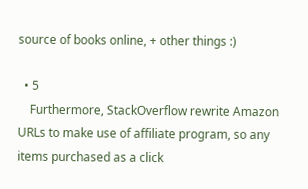source of books online, + other things :)

  • 5
    Furthermore, StackOverflow rewrite Amazon URLs to make use of affiliate program, so any items purchased as a click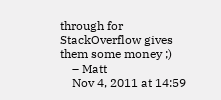through for StackOverflow gives them some money ;)
    – Matt
    Nov 4, 2011 at 14:59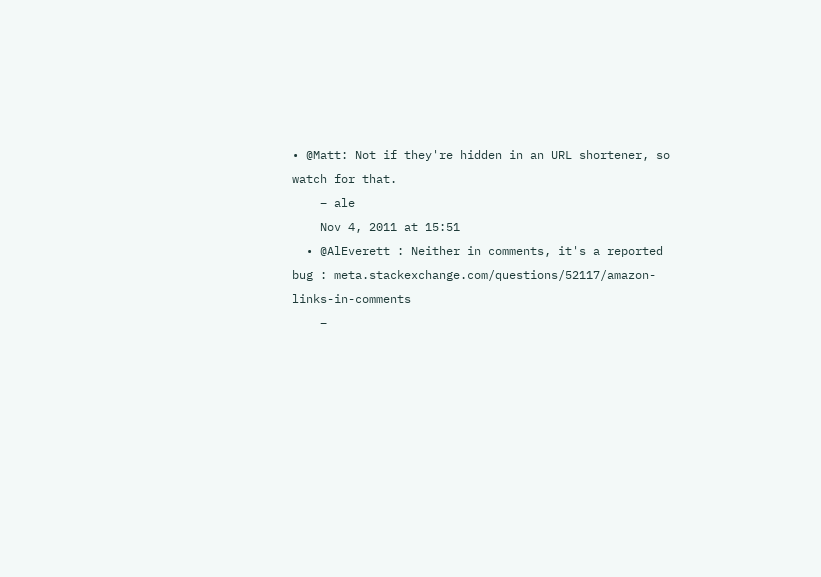• @Matt: Not if they're hidden in an URL shortener, so watch for that.
    – ale
    Nov 4, 2011 at 15:51
  • @AlEverett : Neither in comments, it's a reported bug : meta.stackexchange.com/questions/52117/amazon-links-in-comments
    –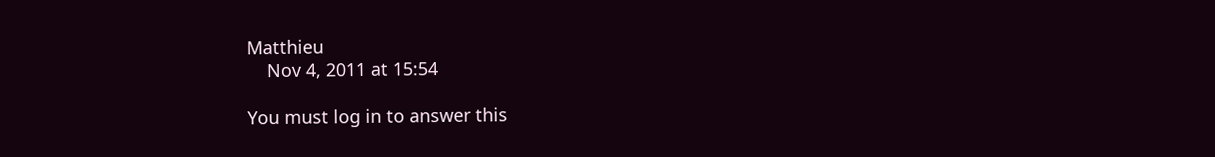Matthieu
    Nov 4, 2011 at 15:54

You must log in to answer this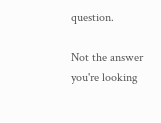question.

Not the answer you're looking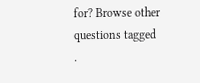for? Browse other questions tagged .